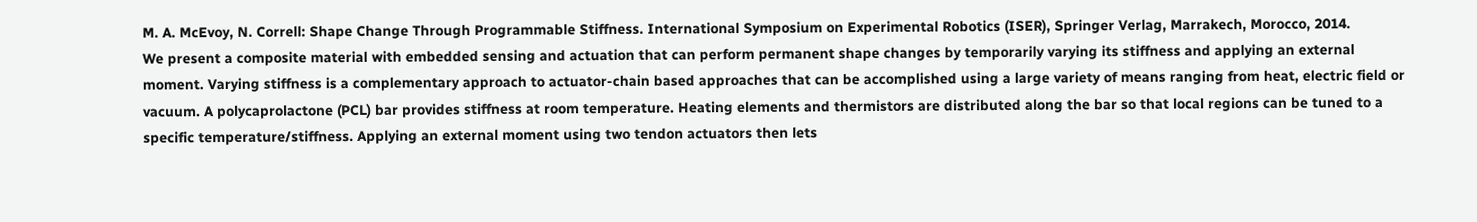M. A. McEvoy, N. Correll: Shape Change Through Programmable Stiffness. International Symposium on Experimental Robotics (ISER), Springer Verlag, Marrakech, Morocco, 2014.
We present a composite material with embedded sensing and actuation that can perform permanent shape changes by temporarily varying its stiffness and applying an external moment. Varying stiffness is a complementary approach to actuator-chain based approaches that can be accomplished using a large variety of means ranging from heat, electric field or vacuum. A polycaprolactone (PCL) bar provides stiffness at room temperature. Heating elements and thermistors are distributed along the bar so that local regions can be tuned to a specific temperature/stiffness. Applying an external moment using two tendon actuators then lets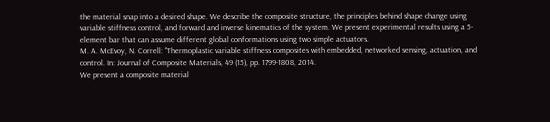the material snap into a desired shape. We describe the composite structure, the principles behind shape change using variable stiffness control, and forward and inverse kinematics of the system. We present experimental results using a 5-element bar that can assume different global conformations using two simple actuators.
M. A. McEvoy, N. Correll: "Thermoplastic variable stiffness composites with embedded, networked sensing, actuation, and control. In: Journal of Composite Materials, 49 (15), pp. 1799-1808, 2014.
We present a composite material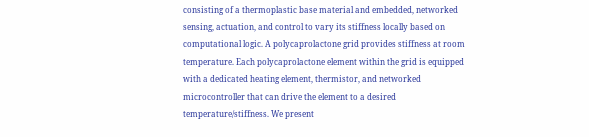consisting of a thermoplastic base material and embedded, networked sensing, actuation, and control to vary its stiffness locally based on computational logic. A polycaprolactone grid provides stiffness at room temperature. Each polycaprolactone element within the grid is equipped with a dedicated heating element, thermistor, and networked microcontroller that can drive the element to a desired temperature/stiffness. We present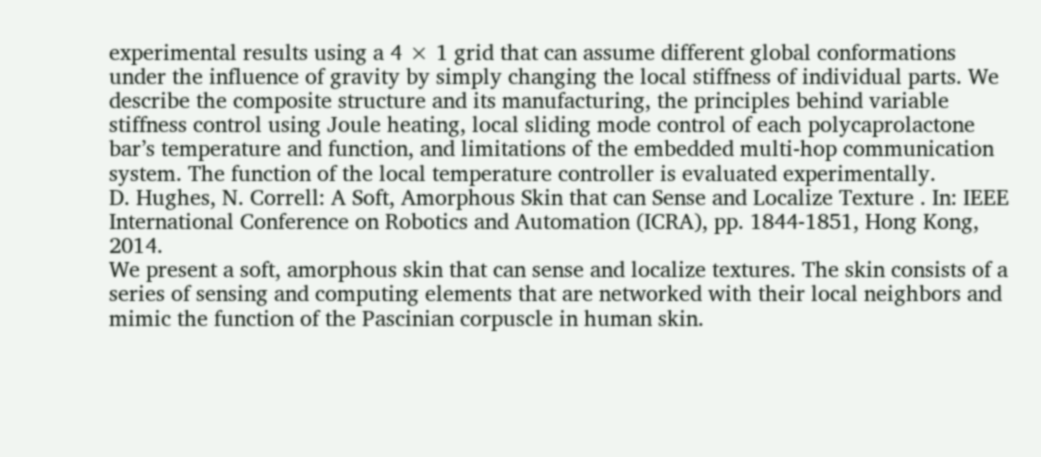experimental results using a 4 × 1 grid that can assume different global conformations under the influence of gravity by simply changing the local stiffness of individual parts. We describe the composite structure and its manufacturing, the principles behind variable stiffness control using Joule heating, local sliding mode control of each polycaprolactone bar’s temperature and function, and limitations of the embedded multi-hop communication system. The function of the local temperature controller is evaluated experimentally.
D. Hughes, N. Correll: A Soft, Amorphous Skin that can Sense and Localize Texture . In: IEEE International Conference on Robotics and Automation (ICRA), pp. 1844-1851, Hong Kong, 2014.
We present a soft, amorphous skin that can sense and localize textures. The skin consists of a series of sensing and computing elements that are networked with their local neighbors and mimic the function of the Pascinian corpuscle in human skin.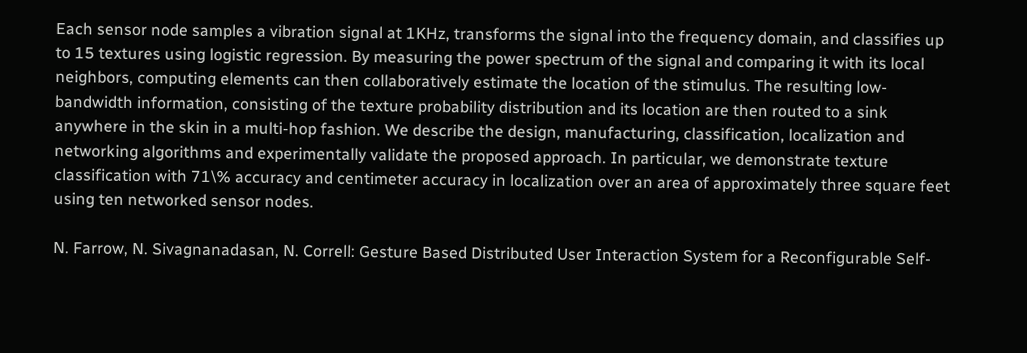Each sensor node samples a vibration signal at 1KHz, transforms the signal into the frequency domain, and classifies up to 15 textures using logistic regression. By measuring the power spectrum of the signal and comparing it with its local neighbors, computing elements can then collaboratively estimate the location of the stimulus. The resulting low-bandwidth information, consisting of the texture probability distribution and its location are then routed to a sink anywhere in the skin in a multi-hop fashion. We describe the design, manufacturing, classification, localization and networking algorithms and experimentally validate the proposed approach. In particular, we demonstrate texture classification with 71\% accuracy and centimeter accuracy in localization over an area of approximately three square feet using ten networked sensor nodes.

N. Farrow, N. Sivagnanadasan, N. Correll: Gesture Based Distributed User Interaction System for a Reconfigurable Self-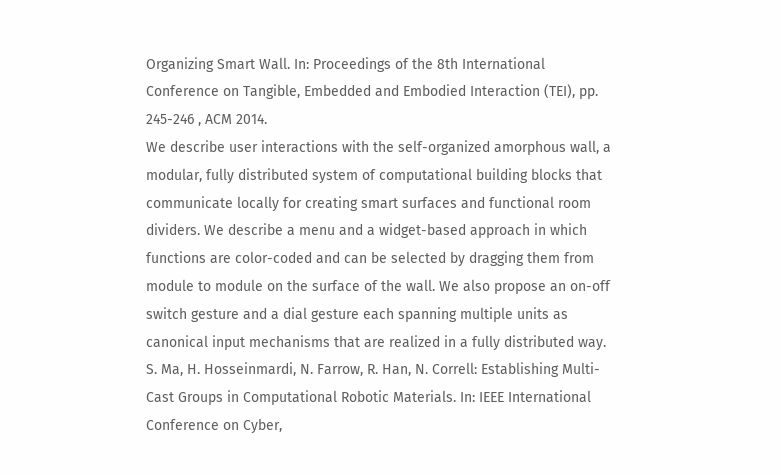Organizing Smart Wall. In: Proceedings of the 8th International Conference on Tangible, Embedded and Embodied Interaction (TEI), pp. 245-246 , ACM 2014.
We describe user interactions with the self-organized amorphous wall, a modular, fully distributed system of computational building blocks that communicate locally for creating smart surfaces and functional room dividers. We describe a menu and a widget-based approach in which functions are color-coded and can be selected by dragging them from module to module on the surface of the wall. We also propose an on-off switch gesture and a dial gesture each spanning multiple units as canonical input mechanisms that are realized in a fully distributed way.
S. Ma, H. Hosseinmardi, N. Farrow, R. Han, N. Correll: Establishing Multi-Cast Groups in Computational Robotic Materials. In: IEEE International Conference on Cyber,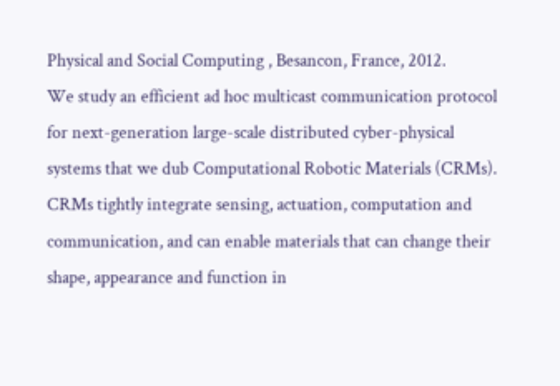Physical and Social Computing , Besancon, France, 2012.
We study an efficient ad hoc multicast communication protocol for next-generation large-scale distributed cyber-physical systems that we dub Computational Robotic Materials (CRMs). CRMs tightly integrate sensing, actuation, computation and communication, and can enable materials that can change their shape, appearance and function in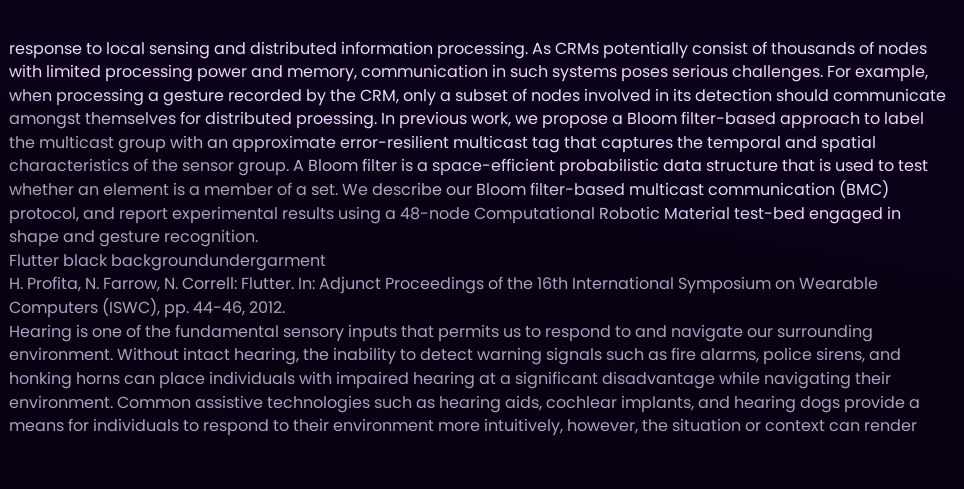response to local sensing and distributed information processing. As CRMs potentially consist of thousands of nodes with limited processing power and memory, communication in such systems poses serious challenges. For example, when processing a gesture recorded by the CRM, only a subset of nodes involved in its detection should communicate amongst themselves for distributed proessing. In previous work, we propose a Bloom filter-based approach to label the multicast group with an approximate error-resilient multicast tag that captures the temporal and spatial characteristics of the sensor group. A Bloom filter is a space-efficient probabilistic data structure that is used to test whether an element is a member of a set. We describe our Bloom filter-based multicast communication (BMC) protocol, and report experimental results using a 48-node Computational Robotic Material test-bed engaged in shape and gesture recognition.
Flutter black backgroundundergarment
H. Profita, N. Farrow, N. Correll: Flutter. In: Adjunct Proceedings of the 16th International Symposium on Wearable Computers (ISWC), pp. 44-46, 2012.
Hearing is one of the fundamental sensory inputs that permits us to respond to and navigate our surrounding environment. Without intact hearing, the inability to detect warning signals such as fire alarms, police sirens, and honking horns can place individuals with impaired hearing at a significant disadvantage while navigating their environment. Common assistive technologies such as hearing aids, cochlear implants, and hearing dogs provide a means for individuals to respond to their environment more intuitively, however, the situation or context can render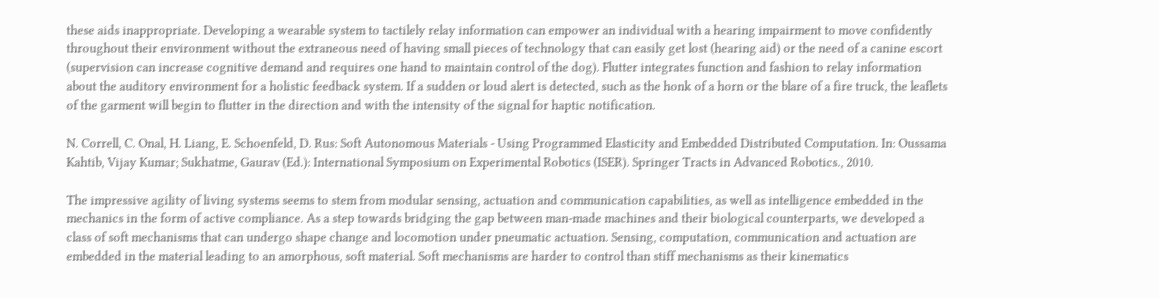these aids inappropriate. Developing a wearable system to tactilely relay information can empower an individual with a hearing impairment to move confidently throughout their environment without the extraneous need of having small pieces of technology that can easily get lost (hearing aid) or the need of a canine escort (supervision can increase cognitive demand and requires one hand to maintain control of the dog). Flutter integrates function and fashion to relay information about the auditory environment for a holistic feedback system. If a sudden or loud alert is detected, such as the honk of a horn or the blare of a fire truck, the leaflets of the garment will begin to flutter in the direction and with the intensity of the signal for haptic notification.

N. Correll, C. Onal, H. Liang, E. Schoenfeld, D. Rus: Soft Autonomous Materials - Using Programmed Elasticity and Embedded Distributed Computation. In: Oussama Kahtib, Vijay Kumar; Sukhatme, Gaurav (Ed.): International Symposium on Experimental Robotics (ISER). Springer Tracts in Advanced Robotics., 2010.

The impressive agility of living systems seems to stem from modular sensing, actuation and communication capabilities, as well as intelligence embedded in the mechanics in the form of active compliance. As a step towards bridging the gap between man-made machines and their biological counterparts, we developed a class of soft mechanisms that can undergo shape change and locomotion under pneumatic actuation. Sensing, computation, communication and actuation are embedded in the material leading to an amorphous, soft material. Soft mechanisms are harder to control than stiff mechanisms as their kinematics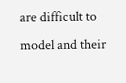are difficult to model and their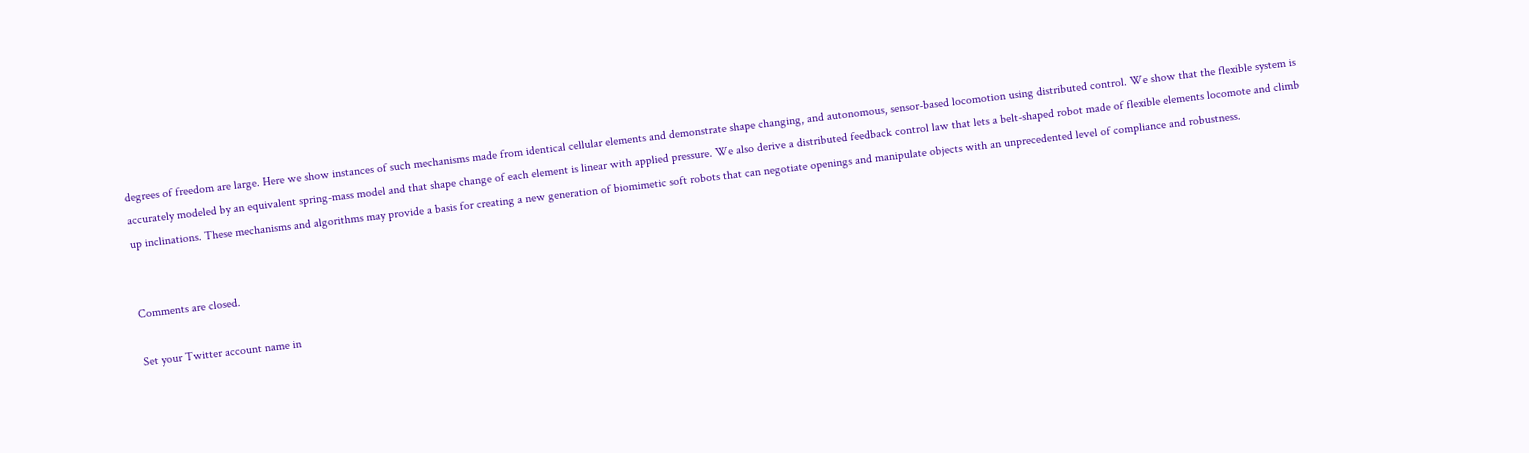degrees of freedom are large. Here we show instances of such mechanisms made from identical cellular elements and demonstrate shape changing, and autonomous, sensor-based locomotion using distributed control. We show that the flexible system is accurately modeled by an equivalent spring-mass model and that shape change of each element is linear with applied pressure. We also derive a distributed feedback control law that lets a belt-shaped robot made of flexible elements locomote and climb up inclinations. These mechanisms and algorithms may provide a basis for creating a new generation of biomimetic soft robots that can negotiate openings and manipulate objects with an unprecedented level of compliance and robustness.


Comments are closed.

Set your Twitter account name in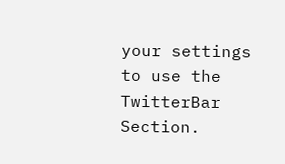your settings to use the TwitterBar Section.